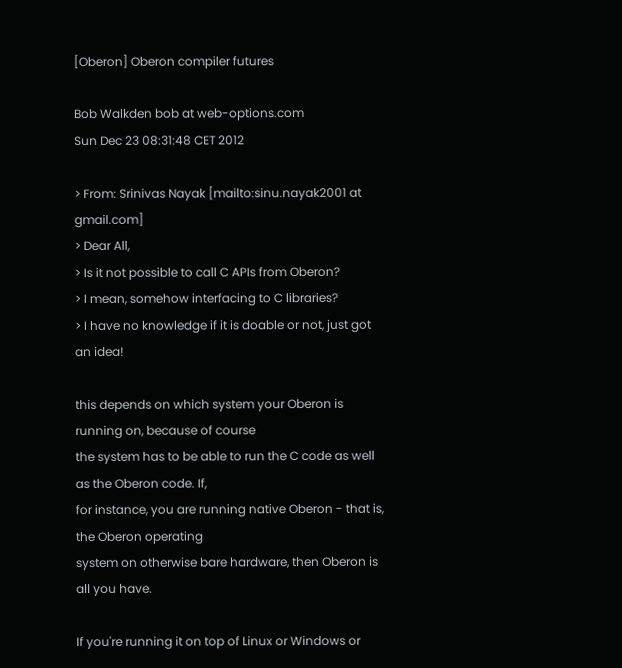[Oberon] Oberon compiler futures

Bob Walkden bob at web-options.com
Sun Dec 23 08:31:48 CET 2012

> From: Srinivas Nayak [mailto:sinu.nayak2001 at gmail.com]
> Dear All,
> Is it not possible to call C APIs from Oberon?
> I mean, somehow interfacing to C libraries?
> I have no knowledge if it is doable or not, just got an idea!

this depends on which system your Oberon is running on, because of course
the system has to be able to run the C code as well as the Oberon code. If,
for instance, you are running native Oberon - that is, the Oberon operating
system on otherwise bare hardware, then Oberon is all you have.

If you're running it on top of Linux or Windows or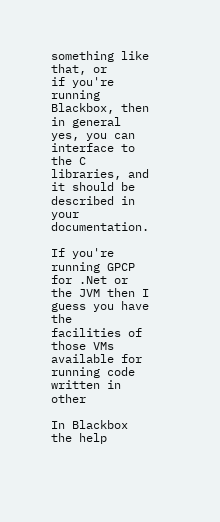something like that, or
if you're running Blackbox, then in general yes, you can interface to the C
libraries, and it should be described in your documentation.

If you're running GPCP for .Net or the JVM then I guess you have the
facilities of those VMs available for running code written in other

In Blackbox the help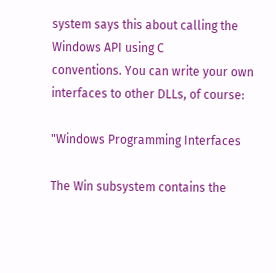system says this about calling the Windows API using C
conventions. You can write your own interfaces to other DLLs, of course:

"Windows Programming Interfaces

The Win subsystem contains the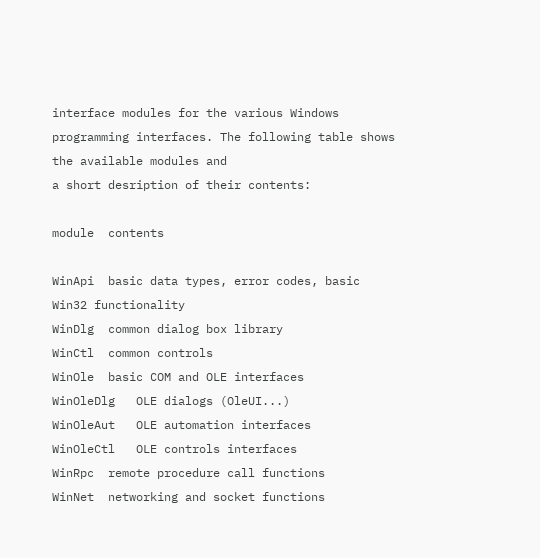interface modules for the various Windows
programming interfaces. The following table shows the available modules and
a short desription of their contents:

module  contents

WinApi  basic data types, error codes, basic Win32 functionality
WinDlg  common dialog box library
WinCtl  common controls
WinOle  basic COM and OLE interfaces
WinOleDlg   OLE dialogs (OleUI...)
WinOleAut   OLE automation interfaces
WinOleCtl   OLE controls interfaces
WinRpc  remote procedure call functions
WinNet  networking and socket functions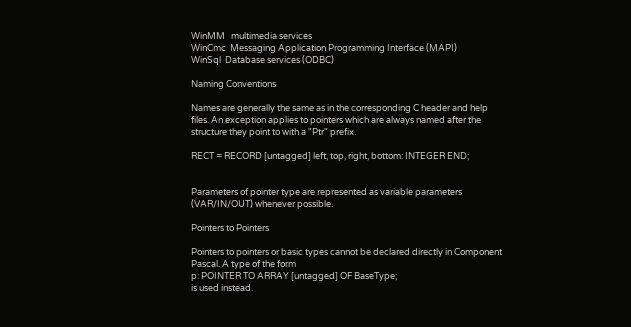WinMM   multimedia services
WinCmc  Messaging Application Programming Interface (MAPI)
WinSql  Database services (ODBC)

Naming Conventions

Names are generally the same as in the corresponding C header and help
files. An exception applies to pointers which are always named after the
structure they point to with a "Ptr" prefix.

RECT = RECORD [untagged] left, top, right, bottom: INTEGER END;


Parameters of pointer type are represented as variable parameters
(VAR/IN/OUT) whenever possible.

Pointers to Pointers

Pointers to pointers or basic types cannot be declared directly in Component
Pascal. A type of the form
p: POINTER TO ARRAY [untagged] OF BaseType;
is used instead.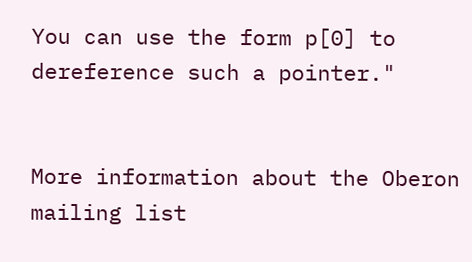You can use the form p[0] to dereference such a pointer."


More information about the Oberon mailing list